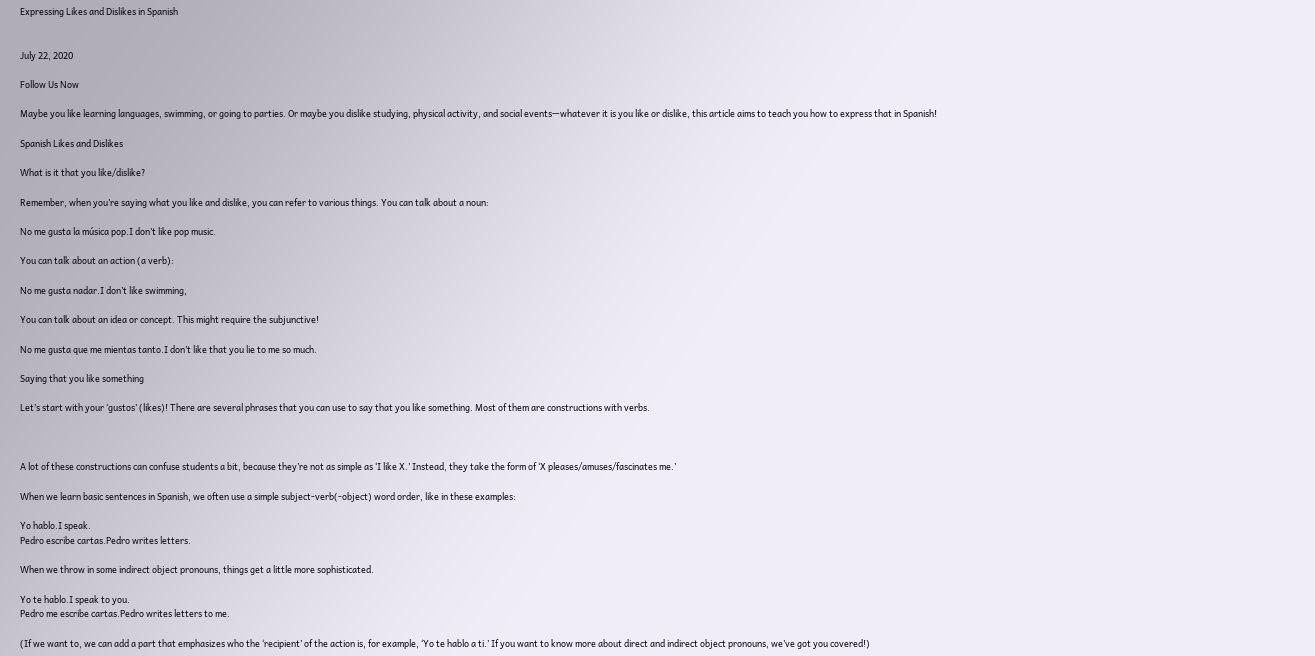Expressing Likes and Dislikes in Spanish


July 22, 2020

Follow Us Now

Maybe you like learning languages, swimming, or going to parties. Or maybe you dislike studying, physical activity, and social events—whatever it is you like or dislike, this article aims to teach you how to express that in Spanish!

Spanish Likes and Dislikes

What is it that you like/dislike?

Remember, when you’re saying what you like and dislike, you can refer to various things. You can talk about a noun:

No me gusta la música pop.I don’t like pop music.

You can talk about an action (a verb):

No me gusta nadar.I don’t like swimming,

You can talk about an idea or concept. This might require the subjunctive!

No me gusta que me mientas tanto.I don’t like that you lie to me so much.

Saying that you like something

Let’s start with your ‘gustos’ (likes)! There are several phrases that you can use to say that you like something. Most of them are constructions with verbs.



A lot of these constructions can confuse students a bit, because they’re not as simple as ‘I like X.’ Instead, they take the form of ‘X pleases/amuses/fascinates me.’

When we learn basic sentences in Spanish, we often use a simple subject-verb(-object) word order, like in these examples:

Yo hablo.I speak.
Pedro escribe cartas.Pedro writes letters.

When we throw in some indirect object pronouns, things get a little more sophisticated.

Yo te hablo.I speak to you.
Pedro me escribe cartas.Pedro writes letters to me.

(If we want to, we can add a part that emphasizes who the ‘recipient’ of the action is, for example, ‘Yo te hablo a ti.’ If you want to know more about direct and indirect object pronouns, we’ve got you covered!)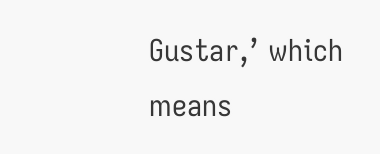Gustar,’ which means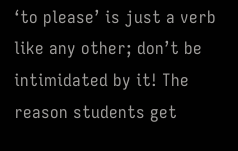‘to please’ is just a verb like any other; don’t be intimidated by it! The reason students get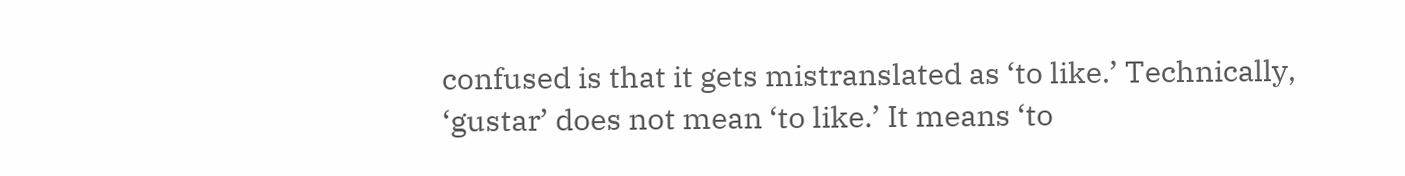confused is that it gets mistranslated as ‘to like.’ Technically, ‘gustar’ does not mean ‘to like.’ It means ‘to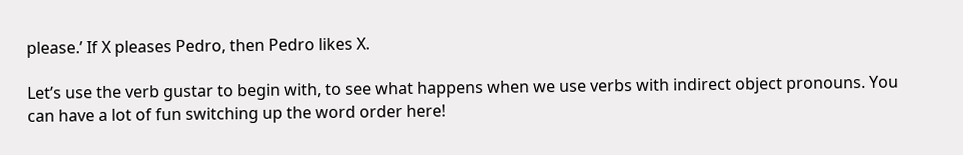please.’ If X pleases Pedro, then Pedro likes X.

Let’s use the verb gustar to begin with, to see what happens when we use verbs with indirect object pronouns. You can have a lot of fun switching up the word order here!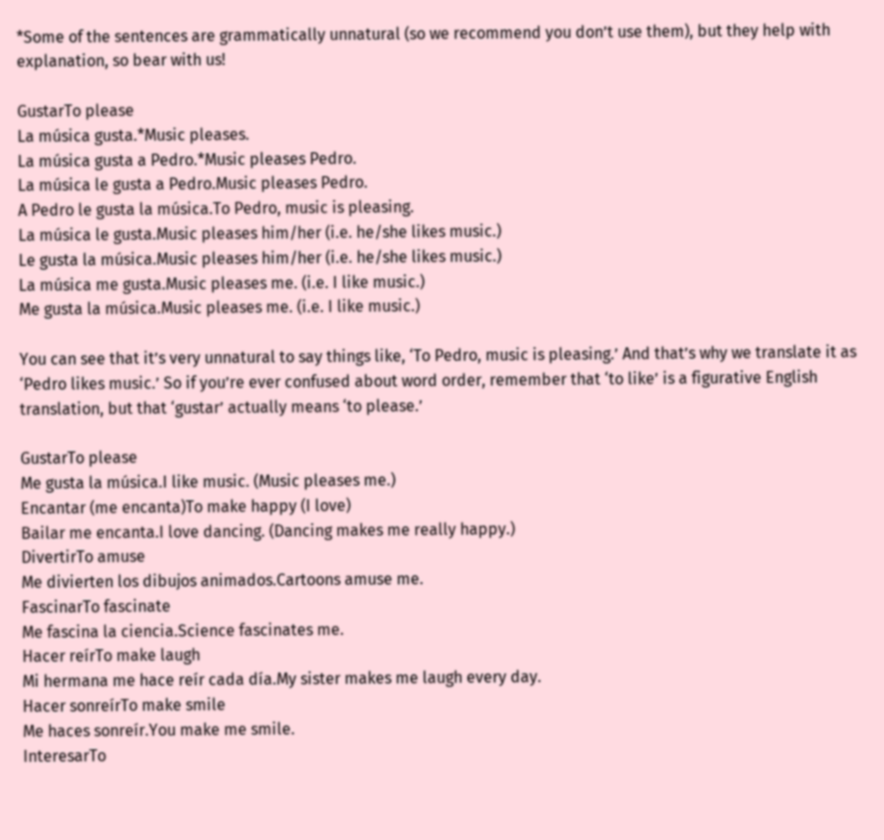*Some of the sentences are grammatically unnatural (so we recommend you don’t use them), but they help with explanation, so bear with us!

GustarTo please
La música gusta.*Music pleases.
La música gusta a Pedro.*Music pleases Pedro.
La música le gusta a Pedro.Music pleases Pedro.
A Pedro le gusta la música.To Pedro, music is pleasing.
La música le gusta.Music pleases him/her (i.e. he/she likes music.)
Le gusta la música.Music pleases him/her (i.e. he/she likes music.)
La música me gusta.Music pleases me. (i.e. I like music.)
Me gusta la música.Music pleases me. (i.e. I like music.)

You can see that it’s very unnatural to say things like, ‘To Pedro, music is pleasing.’ And that’s why we translate it as ‘Pedro likes music.’ So if you’re ever confused about word order, remember that ‘to like’ is a figurative English translation, but that ‘gustar’ actually means ‘to please.’

GustarTo please
Me gusta la música.I like music. (Music pleases me.)
Encantar (me encanta)To make happy (I love)
Bailar me encanta.I love dancing. (Dancing makes me really happy.)
DivertirTo amuse
Me divierten los dibujos animados.Cartoons amuse me.
FascinarTo fascinate
Me fascina la ciencia.Science fascinates me.
Hacer reírTo make laugh
Mi hermana me hace reír cada día.My sister makes me laugh every day.
Hacer sonreírTo make smile
Me haces sonreír.You make me smile.
InteresarTo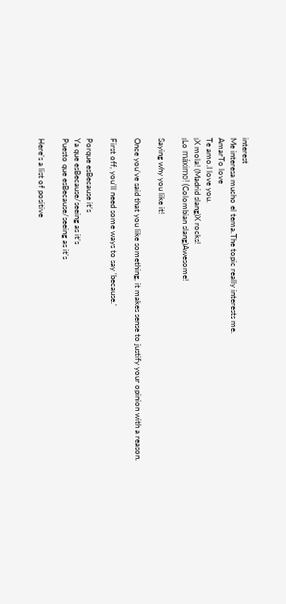interest
Me interesa mucho el tema.The topic really interests me.
AmarTo love
Te amo.I love you.
¡X mola! (Madrid slang)X rocks!
¡Lo máximo! (Colombian slang)Awesome!

Saying why you like it!

Once you’ve said that you like something, it makes sense to justify your opinion with a reason.

First off, you’ll need some ways to say ‘because.’

Porque esBecause it’s
Ya que esBecause/seeing as it’s
Puesto que esBecause/seeing as it’s

Here’s a list of positive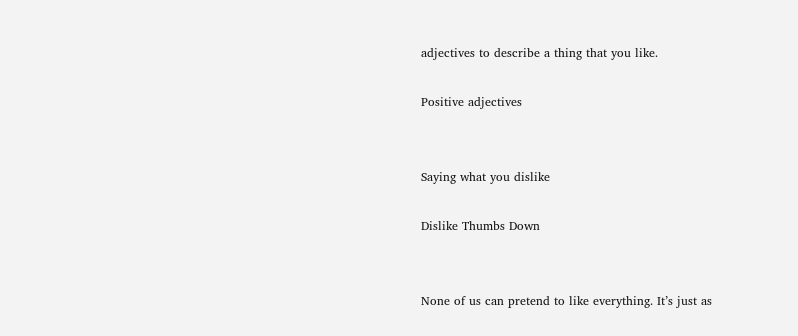adjectives to describe a thing that you like.

Positive adjectives


Saying what you dislike

Dislike Thumbs Down


None of us can pretend to like everything. It’s just as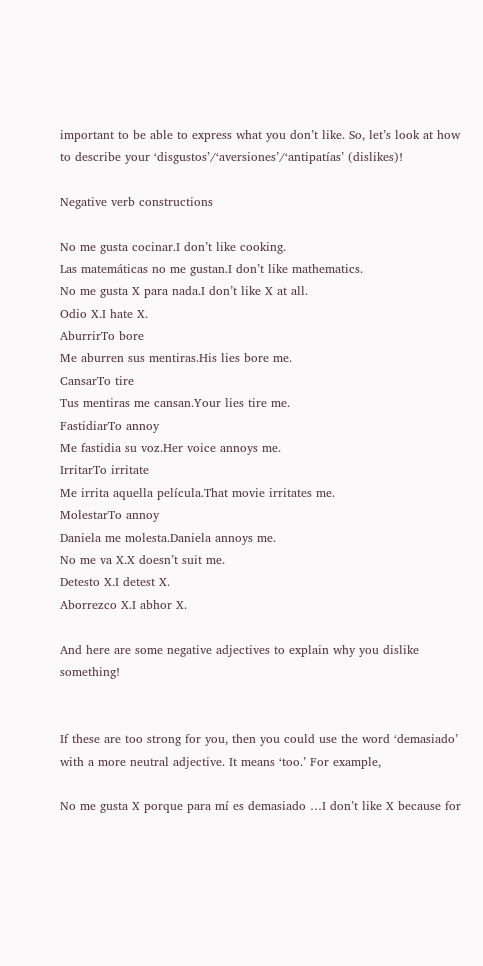important to be able to express what you don’t like. So, let’s look at how to describe your ‘disgustos’/‘aversiones’/‘antipatías’ (dislikes)!

Negative verb constructions

No me gusta cocinar.I don’t like cooking.
Las matemáticas no me gustan.I don’t like mathematics.
No me gusta X para nada.I don’t like X at all.
Odio X.I hate X.
AburrirTo bore
Me aburren sus mentiras.His lies bore me.
CansarTo tire
Tus mentiras me cansan.Your lies tire me.
FastidiarTo annoy
Me fastidia su voz.Her voice annoys me.
IrritarTo irritate
Me irrita aquella película.That movie irritates me.
MolestarTo annoy
Daniela me molesta.Daniela annoys me.
No me va X.X doesn’t suit me.
Detesto X.I detest X.
Aborrezco X.I abhor X.

And here are some negative adjectives to explain why you dislike something!


If these are too strong for you, then you could use the word ‘demasiado’ with a more neutral adjective. It means ‘too.’ For example,

No me gusta X porque para mí es demasiado …I don’t like X because for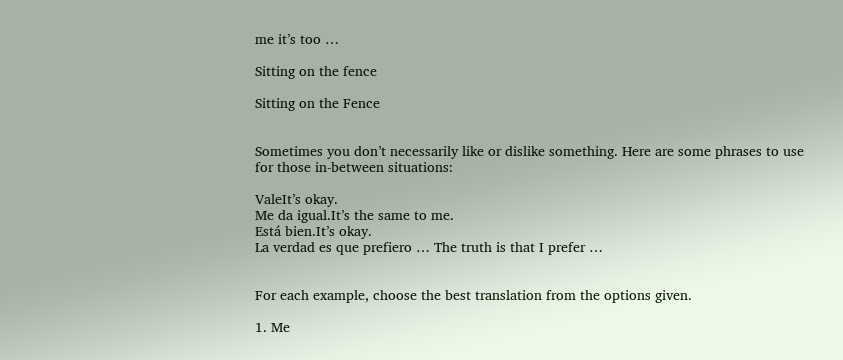me it’s too …

Sitting on the fence

Sitting on the Fence


Sometimes you don’t necessarily like or dislike something. Here are some phrases to use for those in-between situations:

ValeIt’s okay.
Me da igual.It’s the same to me.
Está bien.It’s okay.
La verdad es que prefiero … The truth is that I prefer …


For each example, choose the best translation from the options given.

1. Me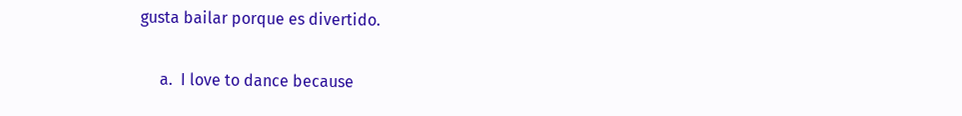gusta bailar porque es divertido.

     a.  I love to dance because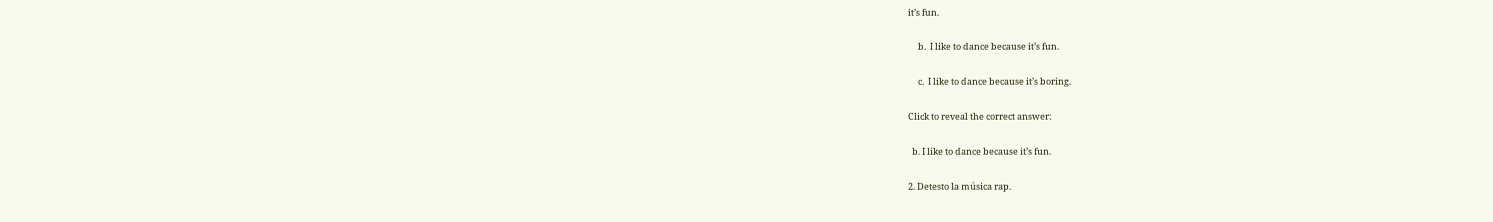it’s fun.

     b.  I like to dance because it’s fun.

     c.  I like to dance because it’s boring.

Click to reveal the correct answer:

  b. I like to dance because it’s fun.

2. Detesto la música rap.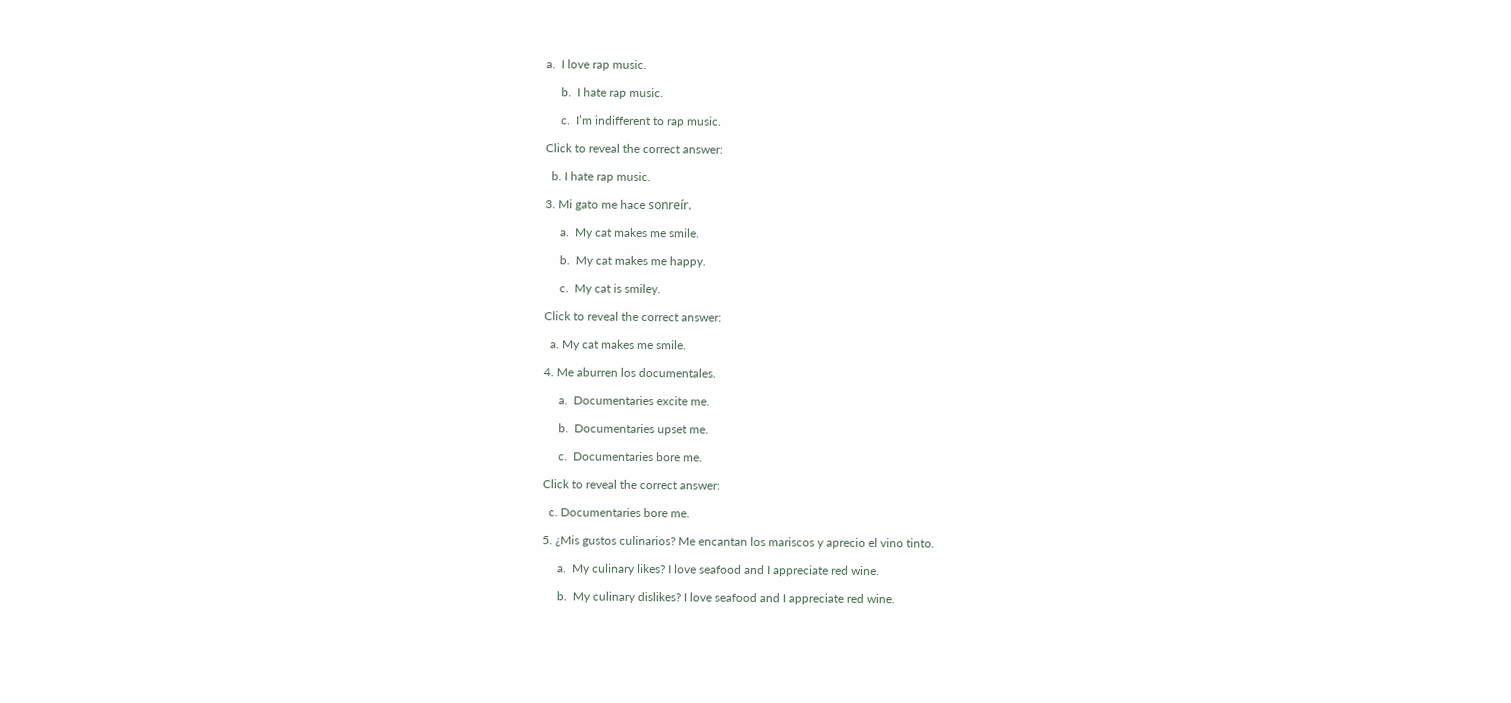a.  I love rap music.

     b.  I hate rap music.

     c.  I’m indifferent to rap music.

Click to reveal the correct answer:

  b. I hate rap music.

3. Mi gato me hace sonreír.

     a.  My cat makes me smile.

     b.  My cat makes me happy.

     c.  My cat is smiley.

Click to reveal the correct answer:

  a. My cat makes me smile.

4. Me aburren los documentales.

     a.  Documentaries excite me.

     b.  Documentaries upset me.

     c.  Documentaries bore me.

Click to reveal the correct answer:

  c. Documentaries bore me.

5. ¿Mis gustos culinarios? Me encantan los mariscos y aprecio el vino tinto.

     a.  My culinary likes? I love seafood and I appreciate red wine.

     b.  My culinary dislikes? I love seafood and I appreciate red wine.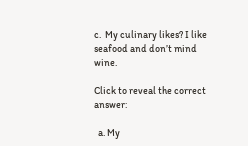c.  My culinary likes? I like seafood and don’t mind wine.

Click to reveal the correct answer:

  a. My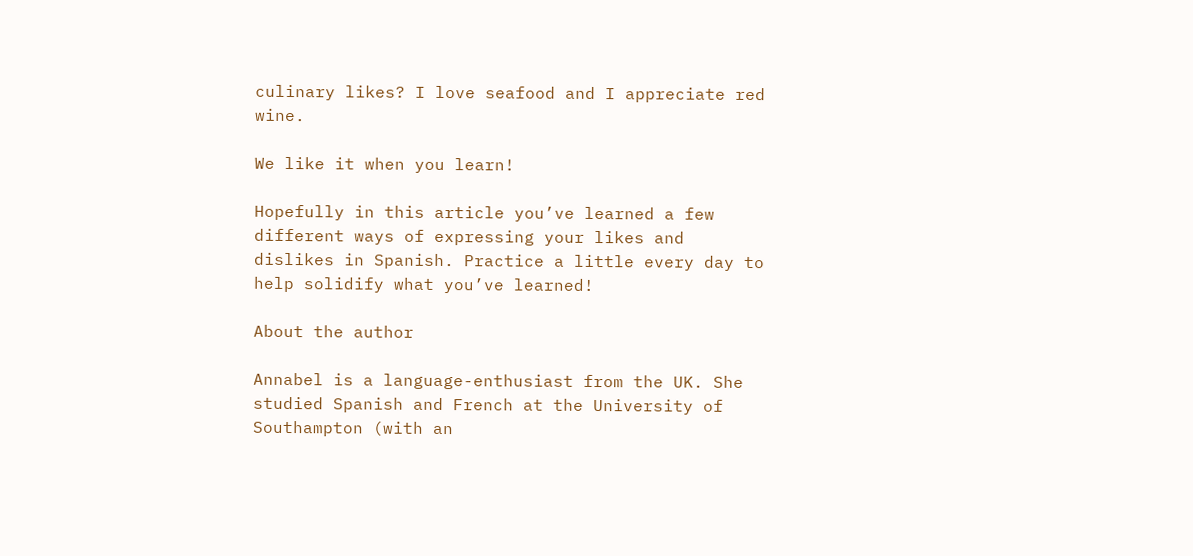culinary likes? I love seafood and I appreciate red wine.

We like it when you learn!

Hopefully in this article you’ve learned a few different ways of expressing your likes and dislikes in Spanish. Practice a little every day to help solidify what you’ve learned!

About the author

Annabel is a language-enthusiast from the UK. She studied Spanish and French at the University of Southampton (with an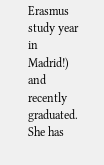Erasmus study year in Madrid!) and recently graduated. She has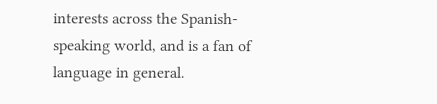interests across the Spanish-speaking world, and is a fan of language in general.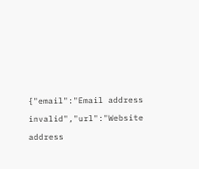{"email":"Email address invalid","url":"Website address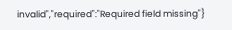invalid","required":"Required field missing"}